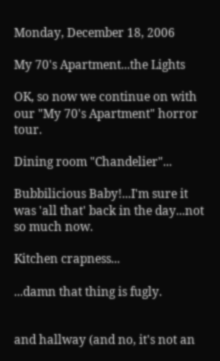Monday, December 18, 2006

My 70's Apartment...the Lights

OK, so now we continue on with our "My 70's Apartment" horror tour.

Dining room "Chandelier"...

Bubbilicious Baby!...I'm sure it was 'all that' back in the day...not so much now.

Kitchen crapness...

...damn that thing is fugly.


and hallway (and no, it's not an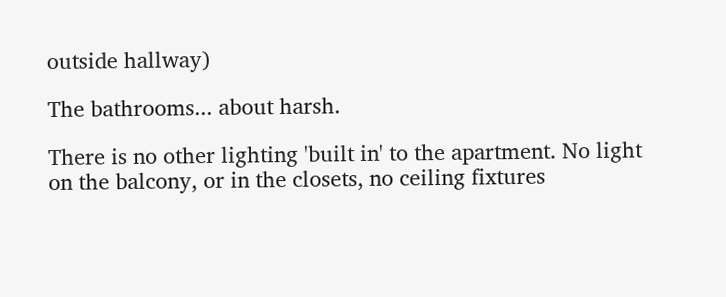outside hallway)

The bathrooms... about harsh.

There is no other lighting 'built in' to the apartment. No light on the balcony, or in the closets, no ceiling fixtures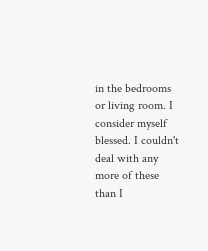in the bedrooms or living room. I consider myself blessed. I couldn't deal with any more of these than I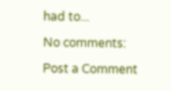had to...

No comments:

Post a Comment